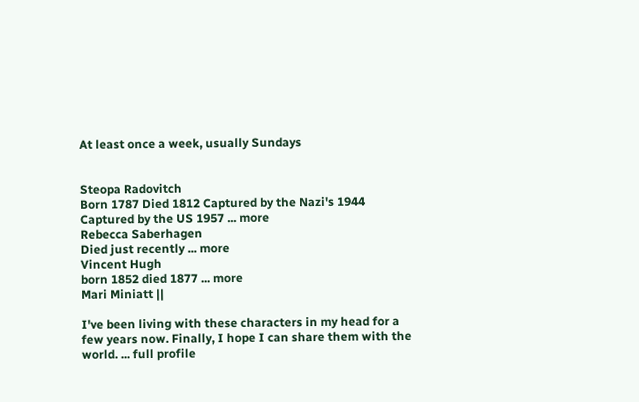At least once a week, usually Sundays


Steopa Radovitch
Born 1787 Died 1812 Captured by the Nazi's 1944 Captured by the US 1957 ... more
Rebecca Saberhagen
Died just recently ... more
Vincent Hugh
born 1852 died 1877 ... more
Mari Miniatt ||

I've been living with these characters in my head for a few years now. Finally, I hope I can share them with the world. ... full profile